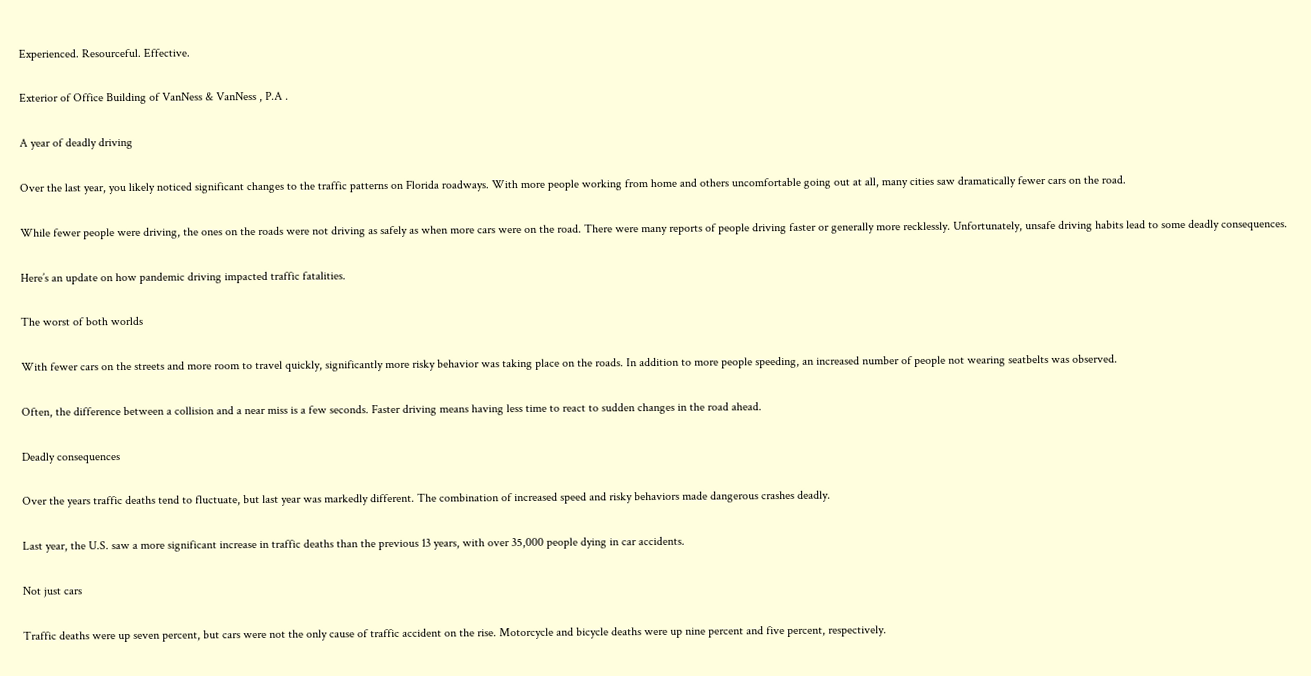Experienced. Resourceful. Effective.

Exterior of Office Building of VanNess & VanNess , P.A .

A year of deadly driving

Over the last year, you likely noticed significant changes to the traffic patterns on Florida roadways. With more people working from home and others uncomfortable going out at all, many cities saw dramatically fewer cars on the road.

While fewer people were driving, the ones on the roads were not driving as safely as when more cars were on the road. There were many reports of people driving faster or generally more recklessly. Unfortunately, unsafe driving habits lead to some deadly consequences.

Here’s an update on how pandemic driving impacted traffic fatalities.

The worst of both worlds

With fewer cars on the streets and more room to travel quickly, significantly more risky behavior was taking place on the roads. In addition to more people speeding, an increased number of people not wearing seatbelts was observed.

Often, the difference between a collision and a near miss is a few seconds. Faster driving means having less time to react to sudden changes in the road ahead.

Deadly consequences

Over the years traffic deaths tend to fluctuate, but last year was markedly different. The combination of increased speed and risky behaviors made dangerous crashes deadly.

Last year, the U.S. saw a more significant increase in traffic deaths than the previous 13 years, with over 35,000 people dying in car accidents.

Not just cars

Traffic deaths were up seven percent, but cars were not the only cause of traffic accident on the rise. Motorcycle and bicycle deaths were up nine percent and five percent, respectively.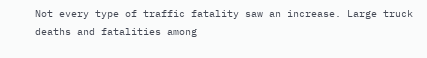Not every type of traffic fatality saw an increase. Large truck deaths and fatalities among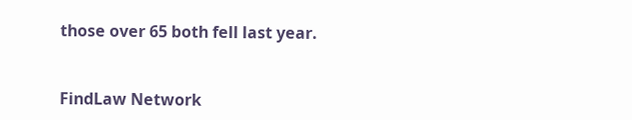those over 65 both fell last year.


FindLaw Network